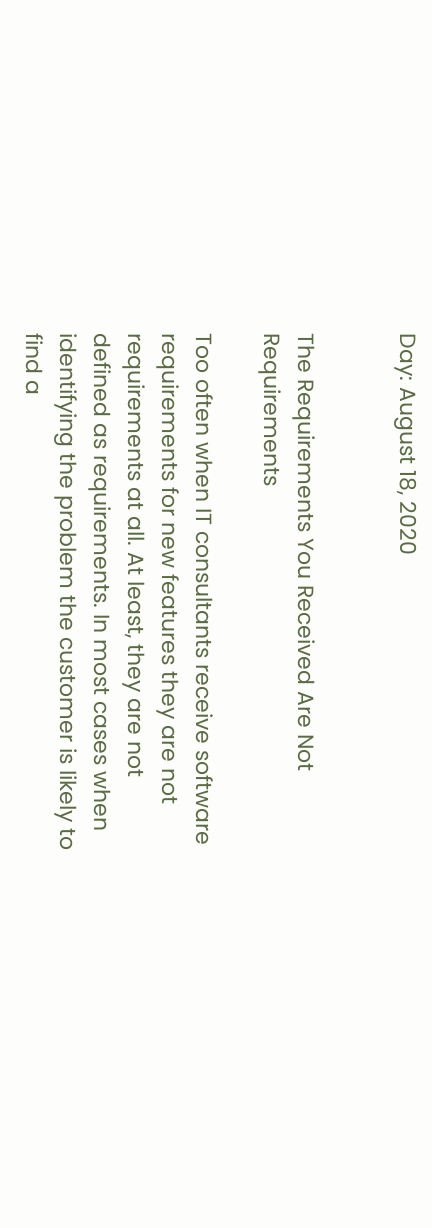Day: August 18, 2020


The Requirements You Received Are Not Requirements

Too often when IT consultants receive software requirements for new features they are not requirements at all. At least, they are not defined as requirements. In most cases when identifying the problem the customer is likely to find a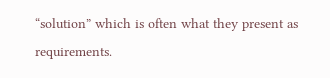“solution” which is often what they present as requirements.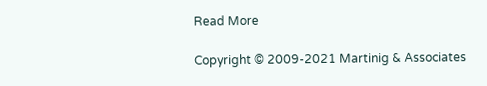Read More

Copyright © 2009-2021 Martinig & Associates